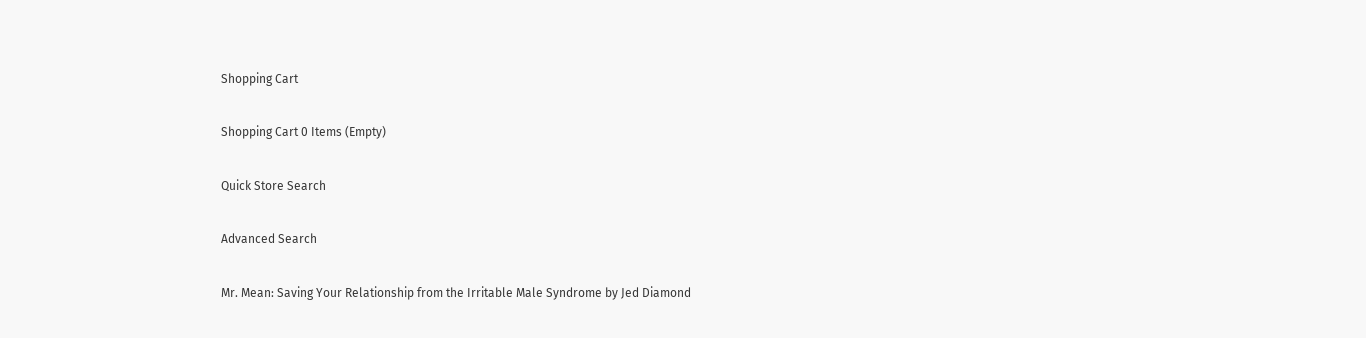Shopping Cart

Shopping Cart 0 Items (Empty)

Quick Store Search

Advanced Search

Mr. Mean: Saving Your Relationship from the Irritable Male Syndrome by Jed Diamond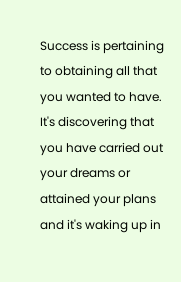Success is pertaining to obtaining all that you wanted to have. It's discovering that you have carried out your dreams or attained your plans and it's waking up in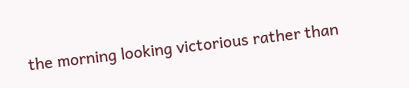the morning looking victorious rather than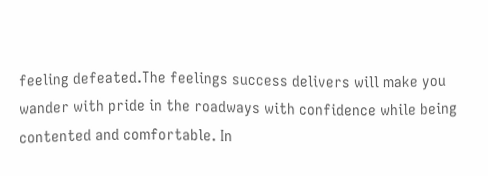feeling defeated.The feelings success delivers will make you wander with pride in the roadways with confidence while being contented and comfortable. In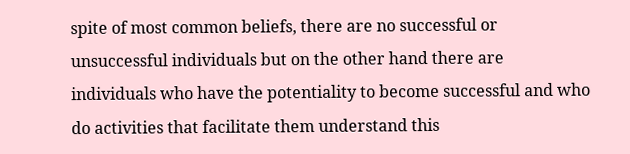spite of most common beliefs, there are no successful or unsuccessful individuals but on the other hand there are individuals who have the potentiality to become successful and who do activities that facilitate them understand this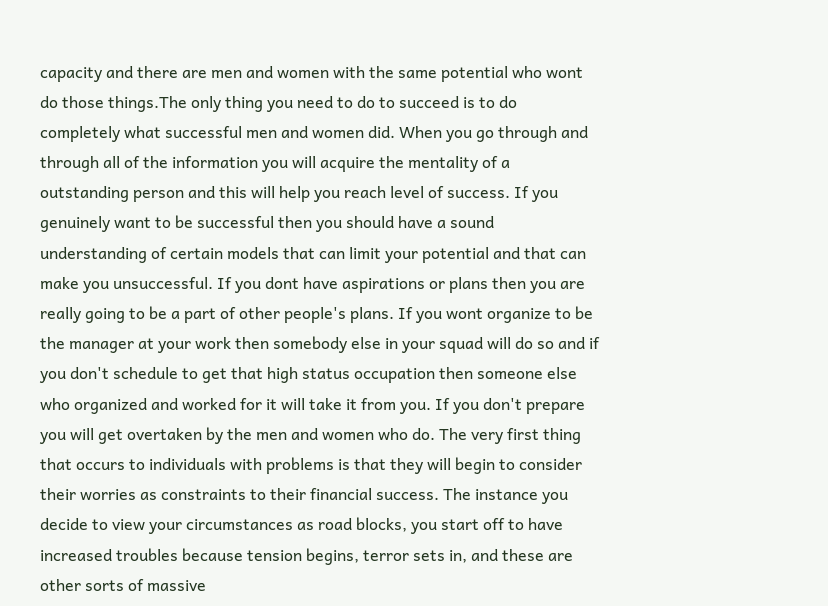capacity and there are men and women with the same potential who wont do those things.The only thing you need to do to succeed is to do completely what successful men and women did. When you go through and through all of the information you will acquire the mentality of a outstanding person and this will help you reach level of success. If you genuinely want to be successful then you should have a sound understanding of certain models that can limit your potential and that can make you unsuccessful. If you dont have aspirations or plans then you are really going to be a part of other people's plans. If you wont organize to be the manager at your work then somebody else in your squad will do so and if you don't schedule to get that high status occupation then someone else who organized and worked for it will take it from you. If you don't prepare you will get overtaken by the men and women who do. The very first thing that occurs to individuals with problems is that they will begin to consider their worries as constraints to their financial success. The instance you decide to view your circumstances as road blocks, you start off to have increased troubles because tension begins, terror sets in, and these are other sorts of massive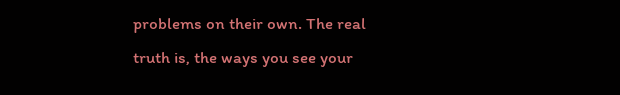problems on their own. The real truth is, the ways you see your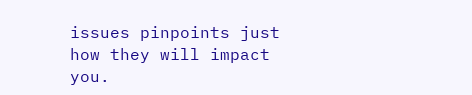issues pinpoints just how they will impact you.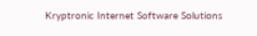Kryptronic Internet Software Solutions